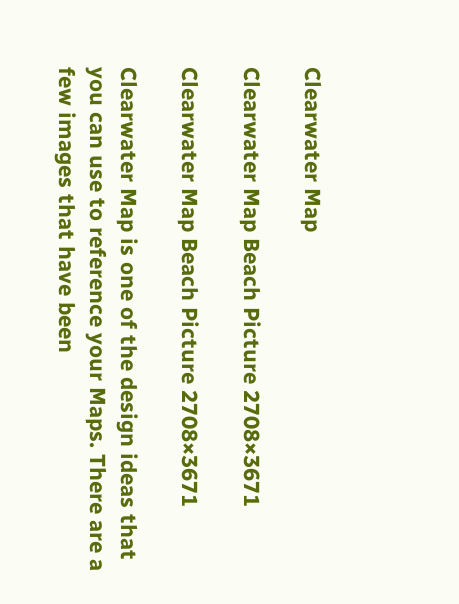Clearwater Map

Clearwater Map Beach Picture 2708×3671

Clearwater Map Beach Picture 2708×3671

Clearwater Map is one of the design ideas that you can use to reference your Maps. There are a few images that have been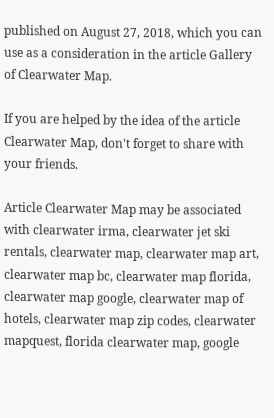published on August 27, 2018, which you can use as a consideration in the article Gallery of Clearwater Map.

If you are helped by the idea of the article Clearwater Map, don't forget to share with your friends.

Article Clearwater Map may be associated with clearwater irma, clearwater jet ski rentals, clearwater map, clearwater map art, clearwater map bc, clearwater map florida, clearwater map google, clearwater map of hotels, clearwater map zip codes, clearwater mapquest, florida clearwater map, google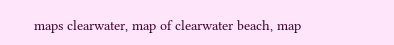maps clearwater, map of clearwater beach, map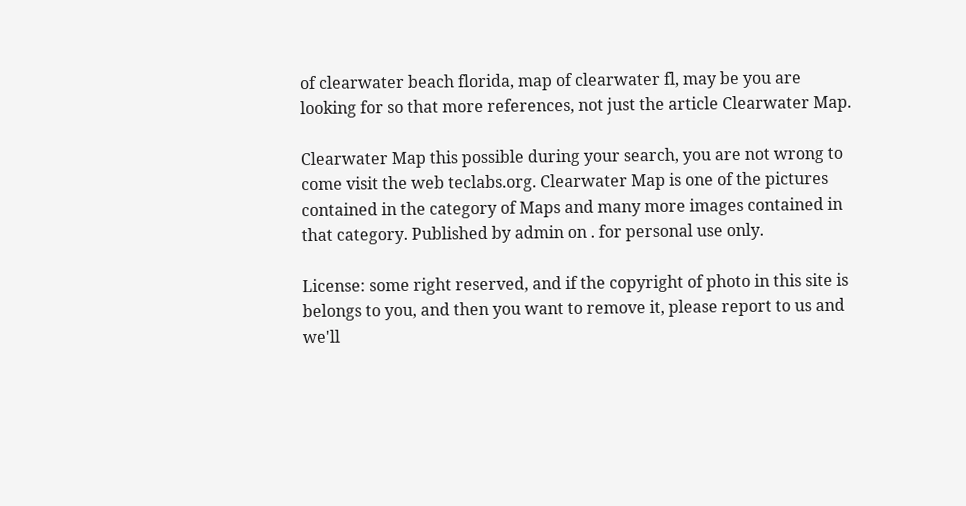of clearwater beach florida, map of clearwater fl, may be you are looking for so that more references, not just the article Clearwater Map.

Clearwater Map this possible during your search, you are not wrong to come visit the web teclabs.org. Clearwater Map is one of the pictures contained in the category of Maps and many more images contained in that category. Published by admin on . for personal use only.

License: some right reserved, and if the copyright of photo in this site is belongs to you, and then you want to remove it, please report to us and we'll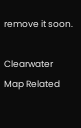remove it soon.

Clearwater Map Related